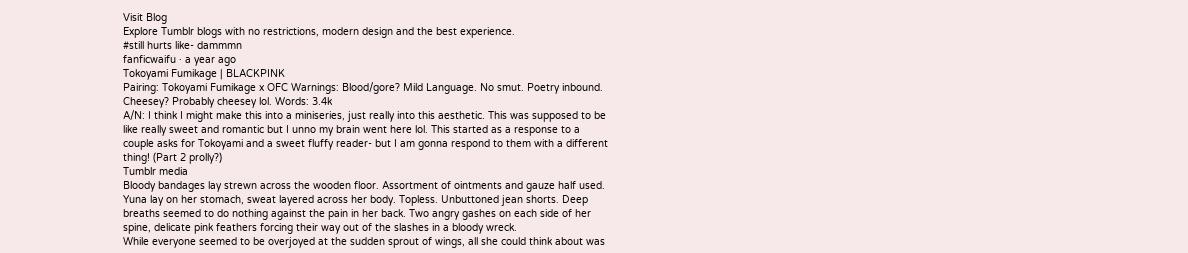Visit Blog
Explore Tumblr blogs with no restrictions, modern design and the best experience.
#still hurts like- dammmn
fanficwaifu · a year ago
Tokoyami Fumikage | BLACKPINK
Pairing: Tokoyami Fumikage x OFC Warnings: Blood/gore? Mild Language. No smut. Poetry inbound. Cheesey? Probably cheesey lol. Words: 3.4k
A/N: I think I might make this into a miniseries, just really into this aesthetic. This was supposed to be like really sweet and romantic but I unno my brain went here lol. This started as a response to a couple asks for Tokoyami and a sweet fluffy reader- but I am gonna respond to them with a different thing! (Part 2 prolly?)
Tumblr media
Bloody bandages lay strewn across the wooden floor. Assortment of ointments and gauze half used. Yuna lay on her stomach, sweat layered across her body. Topless. Unbuttoned jean shorts. Deep breaths seemed to do nothing against the pain in her back. Two angry gashes on each side of her spine, delicate pink feathers forcing their way out of the slashes in a bloody wreck.
While everyone seemed to be overjoyed at the sudden sprout of wings, all she could think about was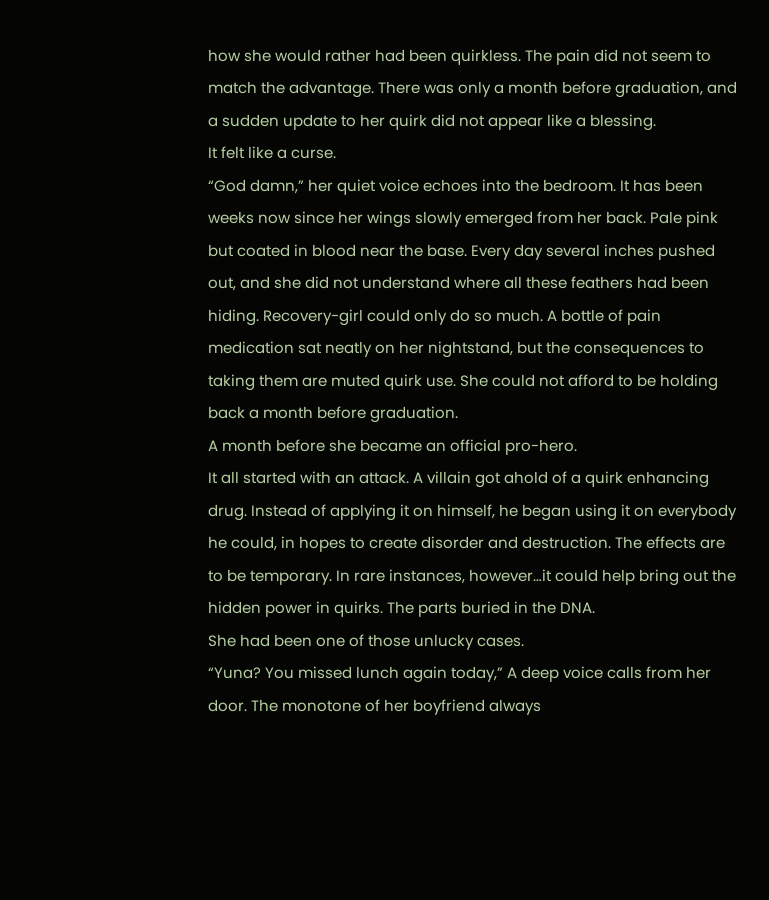how she would rather had been quirkless. The pain did not seem to match the advantage. There was only a month before graduation, and a sudden update to her quirk did not appear like a blessing.
It felt like a curse.
“God damn,” her quiet voice echoes into the bedroom. It has been weeks now since her wings slowly emerged from her back. Pale pink but coated in blood near the base. Every day several inches pushed out, and she did not understand where all these feathers had been hiding. Recovery-girl could only do so much. A bottle of pain medication sat neatly on her nightstand, but the consequences to taking them are muted quirk use. She could not afford to be holding back a month before graduation.
A month before she became an official pro-hero.
It all started with an attack. A villain got ahold of a quirk enhancing drug. Instead of applying it on himself, he began using it on everybody he could, in hopes to create disorder and destruction. The effects are to be temporary. In rare instances, however…it could help bring out the hidden power in quirks. The parts buried in the DNA.
She had been one of those unlucky cases.
“Yuna? You missed lunch again today,” A deep voice calls from her door. The monotone of her boyfriend always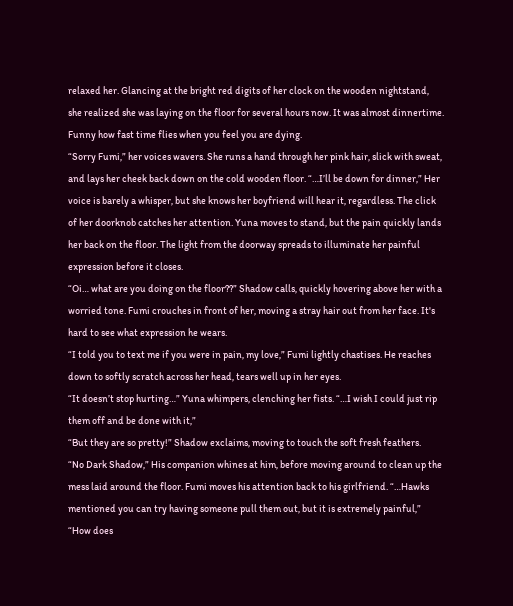relaxed her. Glancing at the bright red digits of her clock on the wooden nightstand, she realized she was laying on the floor for several hours now. It was almost dinnertime. Funny how fast time flies when you feel you are dying.
“Sorry Fumi,” her voices wavers. She runs a hand through her pink hair, slick with sweat, and lays her cheek back down on the cold wooden floor. “…I’ll be down for dinner,” Her voice is barely a whisper, but she knows her boyfriend will hear it, regardless. The click of her doorknob catches her attention. Yuna moves to stand, but the pain quickly lands her back on the floor. The light from the doorway spreads to illuminate her painful expression before it closes.
“Oi… what are you doing on the floor??” Shadow calls, quickly hovering above her with a worried tone. Fumi crouches in front of her, moving a stray hair out from her face. It's hard to see what expression he wears.
“I told you to text me if you were in pain, my love,” Fumi lightly chastises. He reaches down to softly scratch across her head, tears well up in her eyes.
“It doesn’t stop hurting…” Yuna whimpers, clenching her fists. “…I wish I could just rip them off and be done with it,”
“But they are so pretty!” Shadow exclaims, moving to touch the soft fresh feathers.
“No Dark Shadow,” His companion whines at him, before moving around to clean up the mess laid around the floor. Fumi moves his attention back to his girlfriend. “…Hawks mentioned you can try having someone pull them out, but it is extremely painful,”
“How does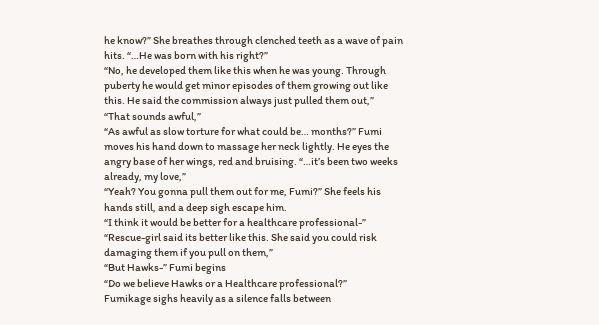he know?” She breathes through clenched teeth as a wave of pain hits. “…He was born with his right?”
“No, he developed them like this when he was young. Through puberty he would get minor episodes of them growing out like this. He said the commission always just pulled them out,”
“That sounds awful,”
“As awful as slow torture for what could be… months?” Fumi moves his hand down to massage her neck lightly. He eyes the angry base of her wings, red and bruising. “…it’s been two weeks already, my love,”
“Yeah? You gonna pull them out for me, Fumi?” She feels his hands still, and a deep sigh escape him.
“I think it would be better for a healthcare professional-”
“Rescue-girl said its better like this. She said you could risk damaging them if you pull on them,”
“But Hawks-” Fumi begins
“Do we believe Hawks or a Healthcare professional?”
Fumikage sighs heavily as a silence falls between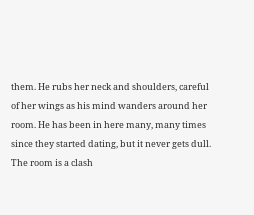them. He rubs her neck and shoulders, careful of her wings as his mind wanders around her room. He has been in here many, many times since they started dating, but it never gets dull.
The room is a clash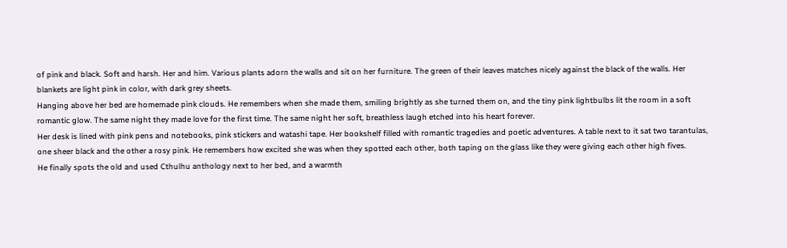of pink and black. Soft and harsh. Her and him. Various plants adorn the walls and sit on her furniture. The green of their leaves matches nicely against the black of the walls. Her blankets are light pink in color, with dark grey sheets.
Hanging above her bed are homemade pink clouds. He remembers when she made them, smiling brightly as she turned them on, and the tiny pink lightbulbs lit the room in a soft romantic glow. The same night they made love for the first time. The same night her soft, breathless laugh etched into his heart forever.
Her desk is lined with pink pens and notebooks, pink stickers and watashi tape. Her bookshelf filled with romantic tragedies and poetic adventures. A table next to it sat two tarantulas, one sheer black and the other a rosy pink. He remembers how excited she was when they spotted each other, both taping on the glass like they were giving each other high fives.
He finally spots the old and used Cthulhu anthology next to her bed, and a warmth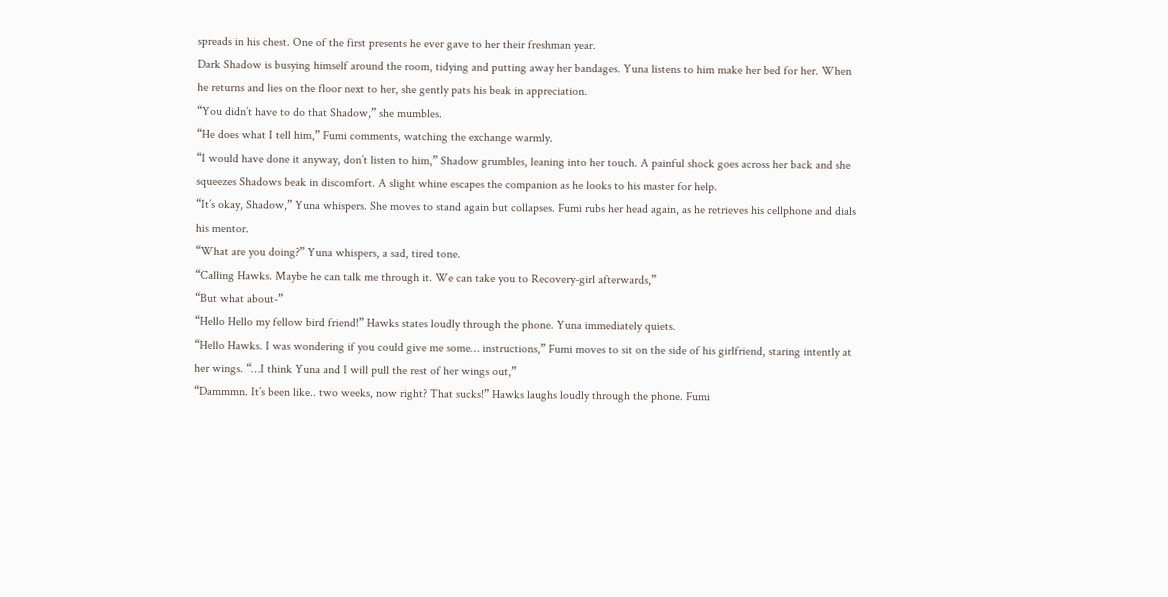spreads in his chest. One of the first presents he ever gave to her their freshman year.
Dark Shadow is busying himself around the room, tidying and putting away her bandages. Yuna listens to him make her bed for her. When he returns and lies on the floor next to her, she gently pats his beak in appreciation.
“You didn’t have to do that Shadow,” she mumbles.
“He does what I tell him,” Fumi comments, watching the exchange warmly.
“I would have done it anyway, don’t listen to him,” Shadow grumbles, leaning into her touch. A painful shock goes across her back and she squeezes Shadows beak in discomfort. A slight whine escapes the companion as he looks to his master for help.
“It’s okay, Shadow,” Yuna whispers. She moves to stand again but collapses. Fumi rubs her head again, as he retrieves his cellphone and dials his mentor.
“What are you doing?” Yuna whispers, a sad, tired tone.
“Calling Hawks. Maybe he can talk me through it. We can take you to Recovery-girl afterwards,”
“But what about-”
“Hello Hello my fellow bird friend!” Hawks states loudly through the phone. Yuna immediately quiets.
“Hello Hawks. I was wondering if you could give me some… instructions,” Fumi moves to sit on the side of his girlfriend, staring intently at her wings. “…I think Yuna and I will pull the rest of her wings out,”
“Dammmn. It’s been like.. two weeks, now right? That sucks!” Hawks laughs loudly through the phone. Fumi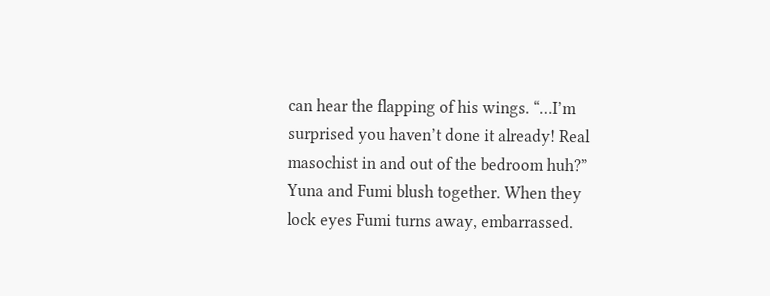can hear the flapping of his wings. “…I’m surprised you haven’t done it already! Real masochist in and out of the bedroom huh?” Yuna and Fumi blush together. When they lock eyes Fumi turns away, embarrassed.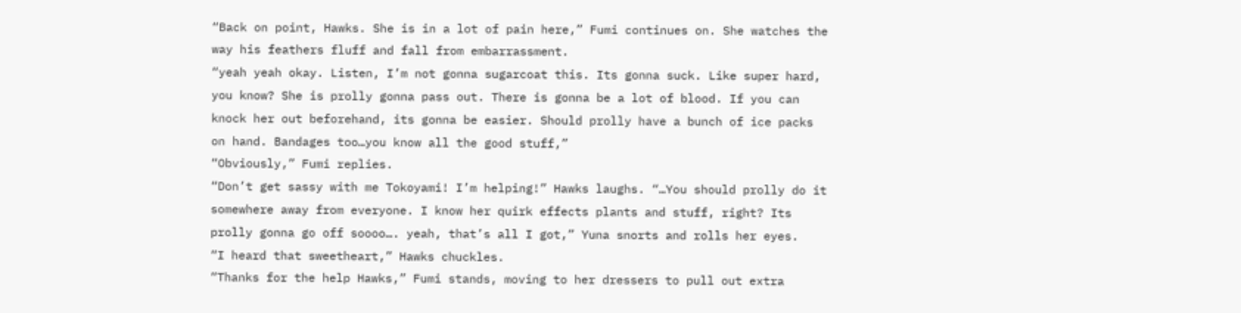“Back on point, Hawks. She is in a lot of pain here,” Fumi continues on. She watches the way his feathers fluff and fall from embarrassment.
“yeah yeah okay. Listen, I’m not gonna sugarcoat this. Its gonna suck. Like super hard, you know? She is prolly gonna pass out. There is gonna be a lot of blood. If you can knock her out beforehand, its gonna be easier. Should prolly have a bunch of ice packs on hand. Bandages too…you know all the good stuff,”
“Obviously,” Fumi replies.
“Don’t get sassy with me Tokoyami! I’m helping!” Hawks laughs. “…You should prolly do it somewhere away from everyone. I know her quirk effects plants and stuff, right? Its prolly gonna go off soooo…. yeah, that’s all I got,” Yuna snorts and rolls her eyes.
“I heard that sweetheart,” Hawks chuckles.
“Thanks for the help Hawks,” Fumi stands, moving to her dressers to pull out extra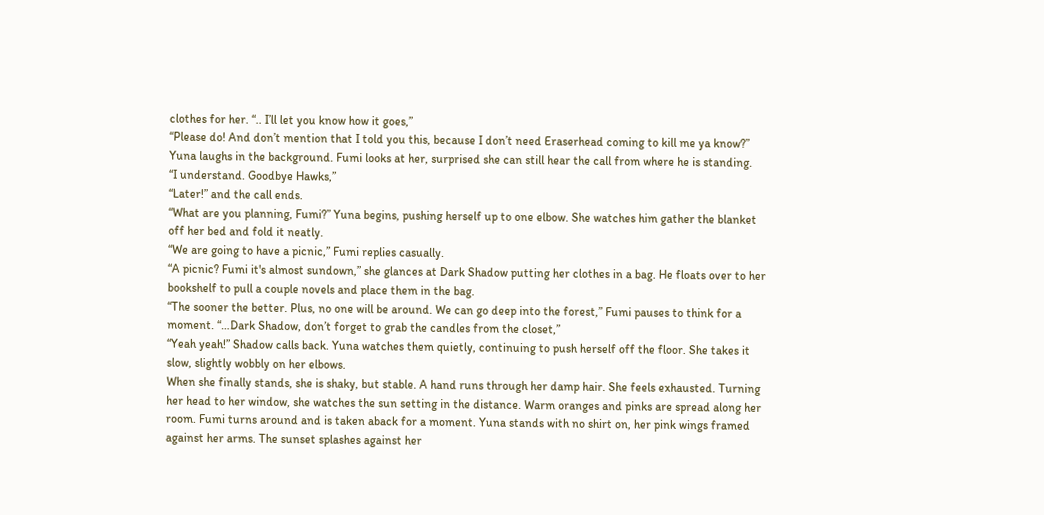clothes for her. “.. I’ll let you know how it goes,”
“Please do! And don’t mention that I told you this, because I don’t need Eraserhead coming to kill me ya know?” Yuna laughs in the background. Fumi looks at her, surprised she can still hear the call from where he is standing.
“I understand. Goodbye Hawks,”
“Later!” and the call ends.
“What are you planning, Fumi?” Yuna begins, pushing herself up to one elbow. She watches him gather the blanket off her bed and fold it neatly.
“We are going to have a picnic,” Fumi replies casually.
“A picnic? Fumi it's almost sundown,” she glances at Dark Shadow putting her clothes in a bag. He floats over to her bookshelf to pull a couple novels and place them in the bag.
“The sooner the better. Plus, no one will be around. We can go deep into the forest,” Fumi pauses to think for a moment. “…Dark Shadow, don’t forget to grab the candles from the closet,”
“Yeah yeah!” Shadow calls back. Yuna watches them quietly, continuing to push herself off the floor. She takes it slow, slightly wobbly on her elbows.
When she finally stands, she is shaky, but stable. A hand runs through her damp hair. She feels exhausted. Turning her head to her window, she watches the sun setting in the distance. Warm oranges and pinks are spread along her room. Fumi turns around and is taken aback for a moment. Yuna stands with no shirt on, her pink wings framed against her arms. The sunset splashes against her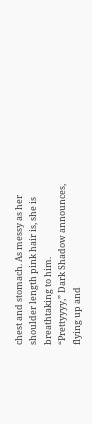chest and stomach. As messy as her shoulder length pink hair is, she is breathtaking to him.
“Prettyyyy,” Dark Shadow announces, flying up and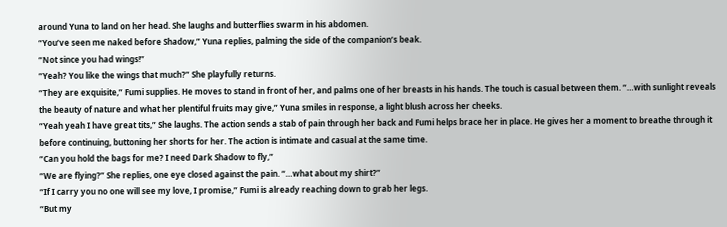around Yuna to land on her head. She laughs and butterflies swarm in his abdomen.
“You’ve seen me naked before Shadow,” Yuna replies, palming the side of the companion’s beak.
“Not since you had wings!”
“Yeah? You like the wings that much?” She playfully returns.
“They are exquisite,” Fumi supplies. He moves to stand in front of her, and palms one of her breasts in his hands. The touch is casual between them. “…with sunlight reveals the beauty of nature and what her plentiful fruits may give,” Yuna smiles in response, a light blush across her cheeks.
“Yeah yeah I have great tits,” She laughs. The action sends a stab of pain through her back and Fumi helps brace her in place. He gives her a moment to breathe through it before continuing, buttoning her shorts for her. The action is intimate and casual at the same time.
“Can you hold the bags for me? I need Dark Shadow to fly,”
“We are flying?” She replies, one eye closed against the pain. “…what about my shirt?”
“If I carry you no one will see my love, I promise,” Fumi is already reaching down to grab her legs.
“But my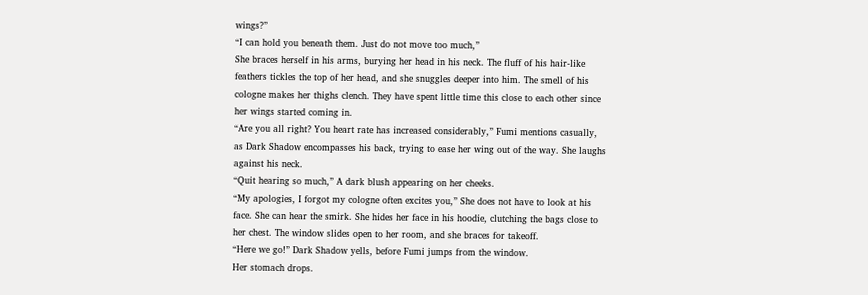wings?”
“I can hold you beneath them. Just do not move too much,”
She braces herself in his arms, burying her head in his neck. The fluff of his hair-like feathers tickles the top of her head, and she snuggles deeper into him. The smell of his cologne makes her thighs clench. They have spent little time this close to each other since her wings started coming in.
“Are you all right? You heart rate has increased considerably,” Fumi mentions casually, as Dark Shadow encompasses his back, trying to ease her wing out of the way. She laughs against his neck.
“Quit hearing so much,” A dark blush appearing on her cheeks.
“My apologies, I forgot my cologne often excites you,” She does not have to look at his face. She can hear the smirk. She hides her face in his hoodie, clutching the bags close to her chest. The window slides open to her room, and she braces for takeoff.
“Here we go!” Dark Shadow yells, before Fumi jumps from the window.
Her stomach drops.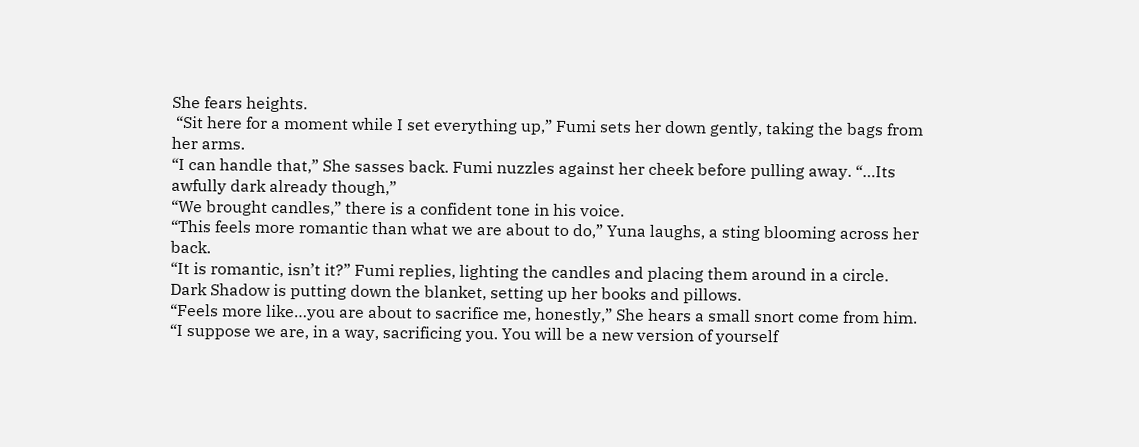She fears heights.
 “Sit here for a moment while I set everything up,” Fumi sets her down gently, taking the bags from her arms.
“I can handle that,” She sasses back. Fumi nuzzles against her cheek before pulling away. “…Its awfully dark already though,”
“We brought candles,” there is a confident tone in his voice.
“This feels more romantic than what we are about to do,” Yuna laughs, a sting blooming across her back.
“It is romantic, isn’t it?” Fumi replies, lighting the candles and placing them around in a circle. Dark Shadow is putting down the blanket, setting up her books and pillows.
“Feels more like…you are about to sacrifice me, honestly,” She hears a small snort come from him.
“I suppose we are, in a way, sacrificing you. You will be a new version of yourself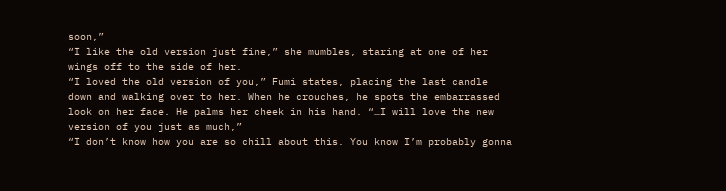soon,”
“I like the old version just fine,” she mumbles, staring at one of her wings off to the side of her.
“I loved the old version of you,” Fumi states, placing the last candle down and walking over to her. When he crouches, he spots the embarrassed look on her face. He palms her cheek in his hand. “…I will love the new version of you just as much,”
“I don’t know how you are so chill about this. You know I’m probably gonna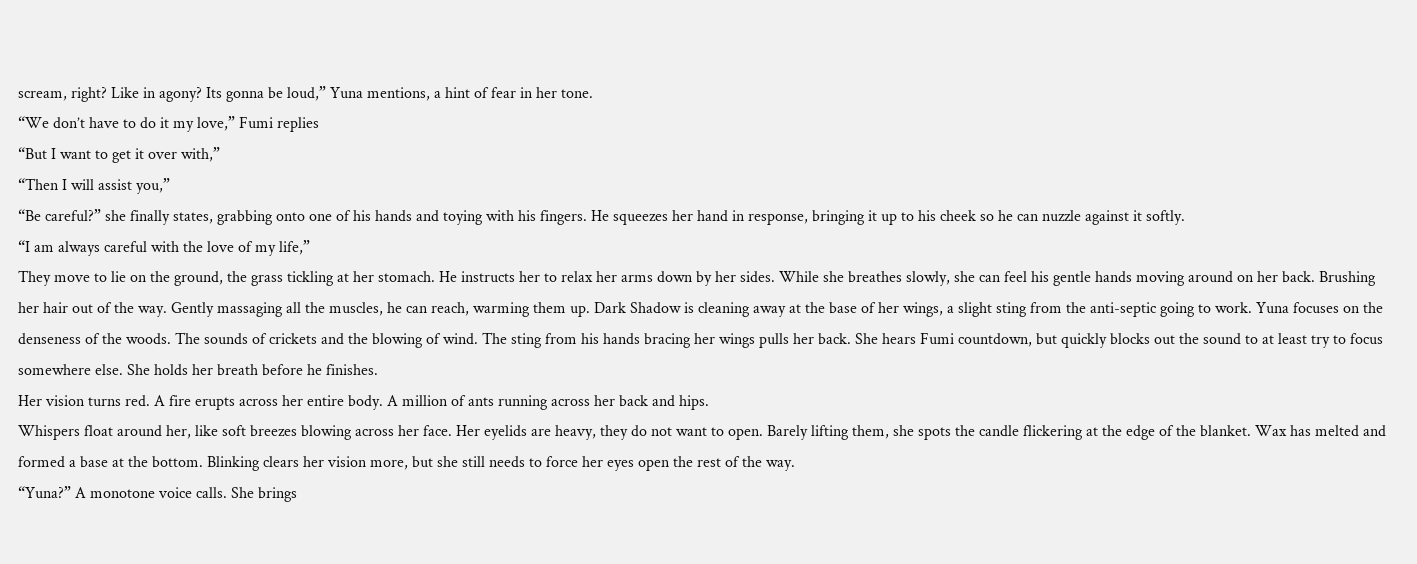scream, right? Like in agony? Its gonna be loud,” Yuna mentions, a hint of fear in her tone.
“We don’t have to do it my love,” Fumi replies
“But I want to get it over with,”
“Then I will assist you,”
“Be careful?” she finally states, grabbing onto one of his hands and toying with his fingers. He squeezes her hand in response, bringing it up to his cheek so he can nuzzle against it softly.
“I am always careful with the love of my life,”
They move to lie on the ground, the grass tickling at her stomach. He instructs her to relax her arms down by her sides. While she breathes slowly, she can feel his gentle hands moving around on her back. Brushing her hair out of the way. Gently massaging all the muscles, he can reach, warming them up. Dark Shadow is cleaning away at the base of her wings, a slight sting from the anti-septic going to work. Yuna focuses on the denseness of the woods. The sounds of crickets and the blowing of wind. The sting from his hands bracing her wings pulls her back. She hears Fumi countdown, but quickly blocks out the sound to at least try to focus somewhere else. She holds her breath before he finishes.
Her vision turns red. A fire erupts across her entire body. A million of ants running across her back and hips.
Whispers float around her, like soft breezes blowing across her face. Her eyelids are heavy, they do not want to open. Barely lifting them, she spots the candle flickering at the edge of the blanket. Wax has melted and formed a base at the bottom. Blinking clears her vision more, but she still needs to force her eyes open the rest of the way.
“Yuna?” A monotone voice calls. She brings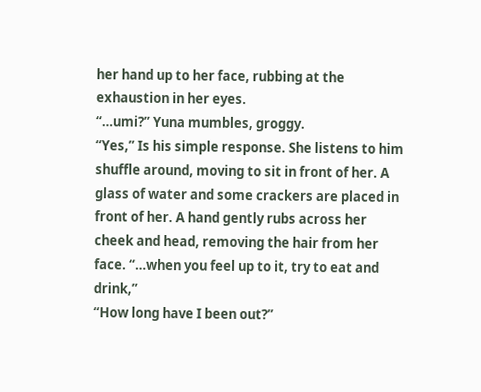her hand up to her face, rubbing at the exhaustion in her eyes.
“…umi?” Yuna mumbles, groggy.
“Yes,” Is his simple response. She listens to him shuffle around, moving to sit in front of her. A glass of water and some crackers are placed in front of her. A hand gently rubs across her cheek and head, removing the hair from her face. “…when you feel up to it, try to eat and drink,”
“How long have I been out?”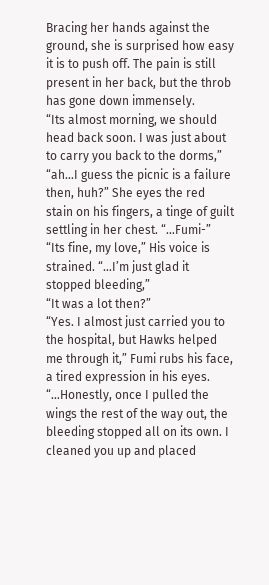Bracing her hands against the ground, she is surprised how easy it is to push off. The pain is still present in her back, but the throb has gone down immensely.
“Its almost morning, we should head back soon. I was just about to carry you back to the dorms,”
“ah…I guess the picnic is a failure then, huh?” She eyes the red stain on his fingers, a tinge of guilt settling in her chest. “…Fumi-”
“Its fine, my love,” His voice is strained. “…I’m just glad it stopped bleeding,”
“It was a lot then?”
“Yes. I almost just carried you to the hospital, but Hawks helped me through it,” Fumi rubs his face, a tired expression in his eyes. “…Honestly, once I pulled the wings the rest of the way out, the bleeding stopped all on its own. I cleaned you up and placed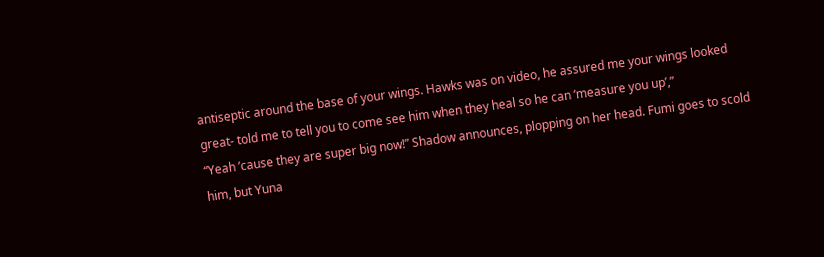antiseptic around the base of your wings. Hawks was on video, he assured me your wings looked great- told me to tell you to come see him when they heal so he can ‘measure you up’,”
“Yeah ’cause they are super big now!” Shadow announces, plopping on her head. Fumi goes to scold him, but Yuna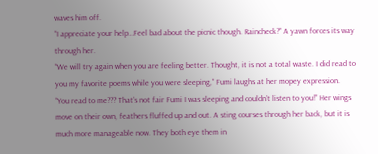waves him off.
“I appreciate your help…Feel bad about the picnic though. Raincheck?” A yawn forces its way through her.
“We will try again when you are feeling better. Thought, it is not a total waste. I did read to you my favorite poems while you were sleeping,” Fumi laughs at her mopey expression.
“You read to me??? That’s not fair Fumi I was sleeping and couldn’t listen to you!” Her wings move on their own, feathers fluffed up and out. A sting courses through her back, but it is much more manageable now. They both eye them in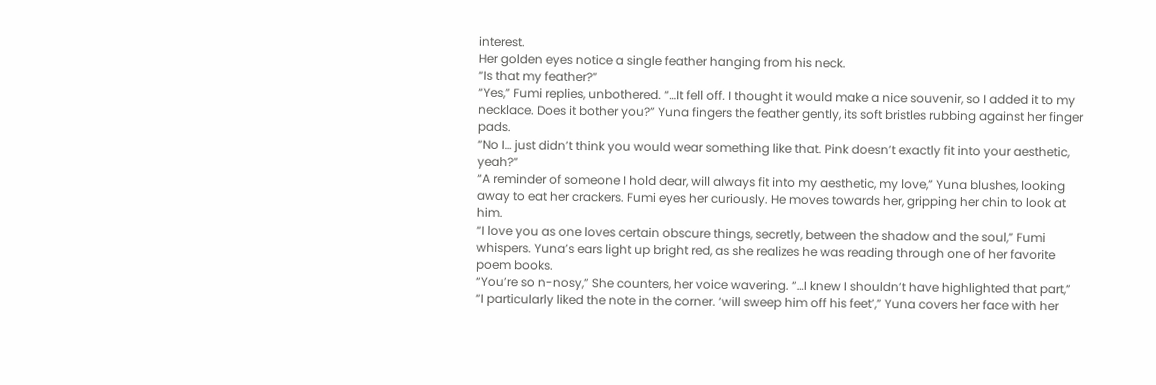interest.
Her golden eyes notice a single feather hanging from his neck.
“Is that my feather?”
“Yes,” Fumi replies, unbothered. “…It fell off. I thought it would make a nice souvenir, so I added it to my necklace. Does it bother you?” Yuna fingers the feather gently, its soft bristles rubbing against her finger pads.
“No I… just didn’t think you would wear something like that. Pink doesn’t exactly fit into your aesthetic, yeah?”
“A reminder of someone I hold dear, will always fit into my aesthetic, my love,” Yuna blushes, looking away to eat her crackers. Fumi eyes her curiously. He moves towards her, gripping her chin to look at him.
“I love you as one loves certain obscure things, secretly, between the shadow and the soul,” Fumi whispers. Yuna’s ears light up bright red, as she realizes he was reading through one of her favorite poem books.
“You’re so n-nosy,” She counters, her voice wavering. “…I knew I shouldn’t have highlighted that part,”
“I particularly liked the note in the corner. ‘will sweep him off his feet’,” Yuna covers her face with her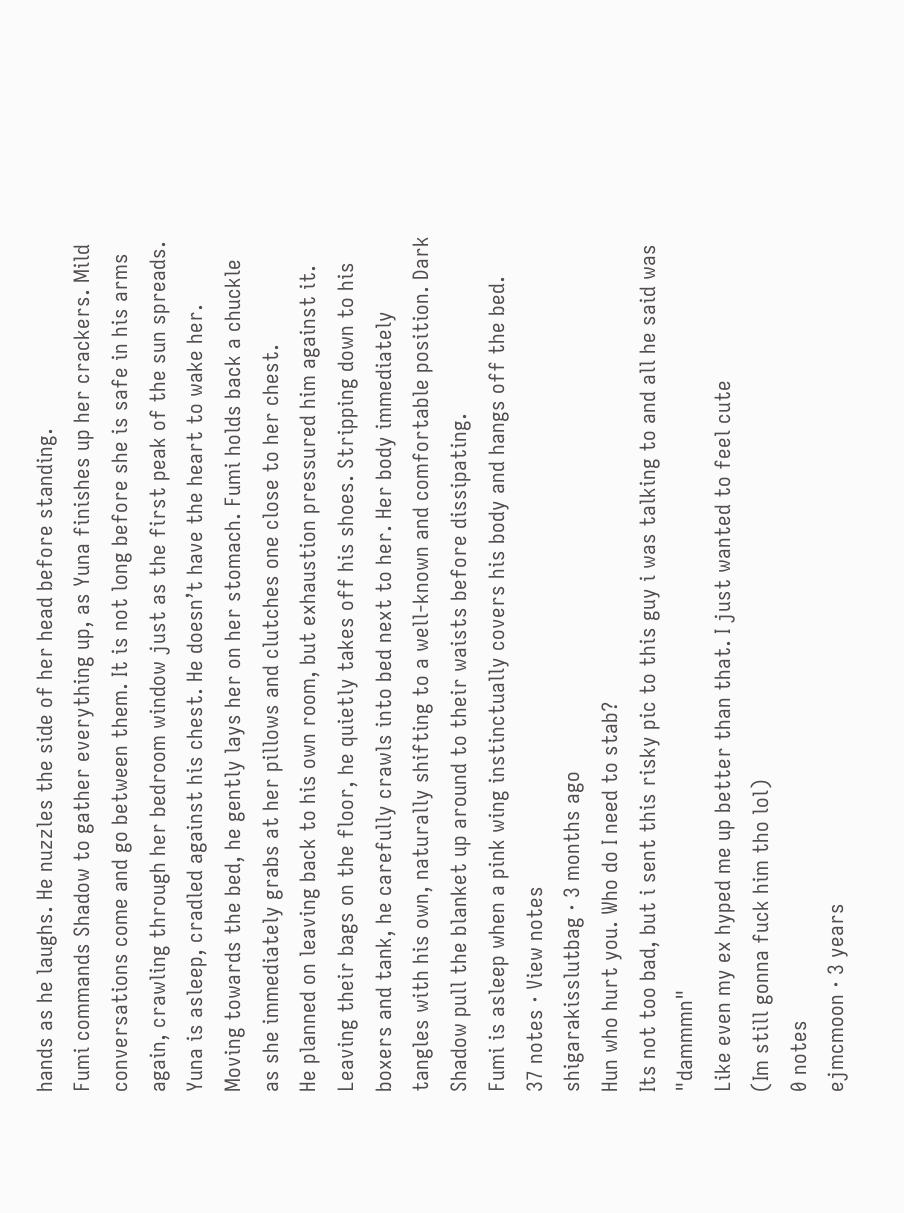hands as he laughs. He nuzzles the side of her head before standing.
Fumi commands Shadow to gather everything up, as Yuna finishes up her crackers. Mild conversations come and go between them. It is not long before she is safe in his arms again, crawling through her bedroom window just as the first peak of the sun spreads. Yuna is asleep, cradled against his chest. He doesn’t have the heart to wake her. Moving towards the bed, he gently lays her on her stomach. Fumi holds back a chuckle as she immediately grabs at her pillows and clutches one close to her chest.
He planned on leaving back to his own room, but exhaustion pressured him against it. Leaving their bags on the floor, he quietly takes off his shoes. Stripping down to his boxers and tank, he carefully crawls into bed next to her. Her body immediately tangles with his own, naturally shifting to a well-known and comfortable position. Dark Shadow pull the blanket up around to their waists before dissipating.
Fumi is asleep when a pink wing instinctually covers his body and hangs off the bed.
37 notes · View notes
shigarakisslutbag · 3 months ago
Hun who hurt you. Who do I need to stab?
Its not too bad, but i sent this risky pic to this guy i was talking to and all he said was "dammmn"
Like even my ex hyped me up better than that. I just wanted to feel cute
(Im still gonna fuck him tho lol)
0 notes
ejmcmoon · 3 years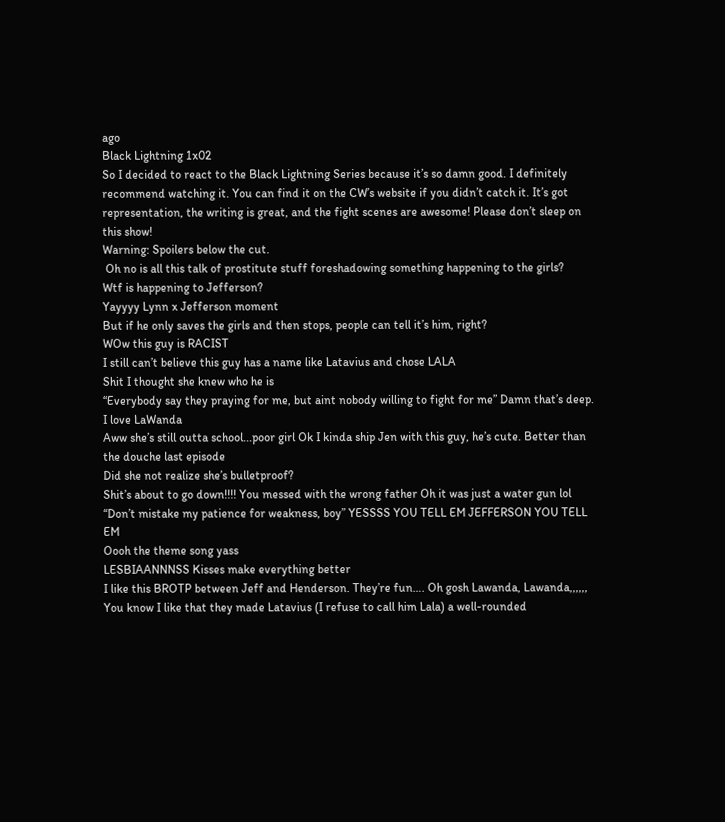ago
Black Lightning 1x02
So I decided to react to the Black Lightning Series because it’s so damn good. I definitely recommend watching it. You can find it on the CW’s website if you didn’t catch it. It’s got representation, the writing is great, and the fight scenes are awesome! Please don’t sleep on this show!
Warning: Spoilers below the cut.
 Oh no is all this talk of prostitute stuff foreshadowing something happening to the girls?
Wtf is happening to Jefferson?
Yayyyy Lynn x Jefferson moment
But if he only saves the girls and then stops, people can tell it’s him, right?
WOw this guy is RACIST
I still can’t believe this guy has a name like Latavius and chose LALA
Shit I thought she knew who he is
“Everybody say they praying for me, but aint nobody willing to fight for me” Damn that’s deep. I love LaWanda
Aww she’s still outta school...poor girl Ok I kinda ship Jen with this guy, he’s cute. Better than the douche last episode
Did she not realize she’s bulletproof?
Shit’s about to go down!!!! You messed with the wrong father Oh it was just a water gun lol
“Don’t mistake my patience for weakness, boy” YESSSS YOU TELL EM JEFFERSON YOU TELL EM
Oooh the theme song yass
LESBIAANNNSS Kisses make everything better
I like this BROTP between Jeff and Henderson. They’re fun…. Oh gosh Lawanda, Lawanda,,,,,,
You know I like that they made Latavius (I refuse to call him Lala) a well-rounded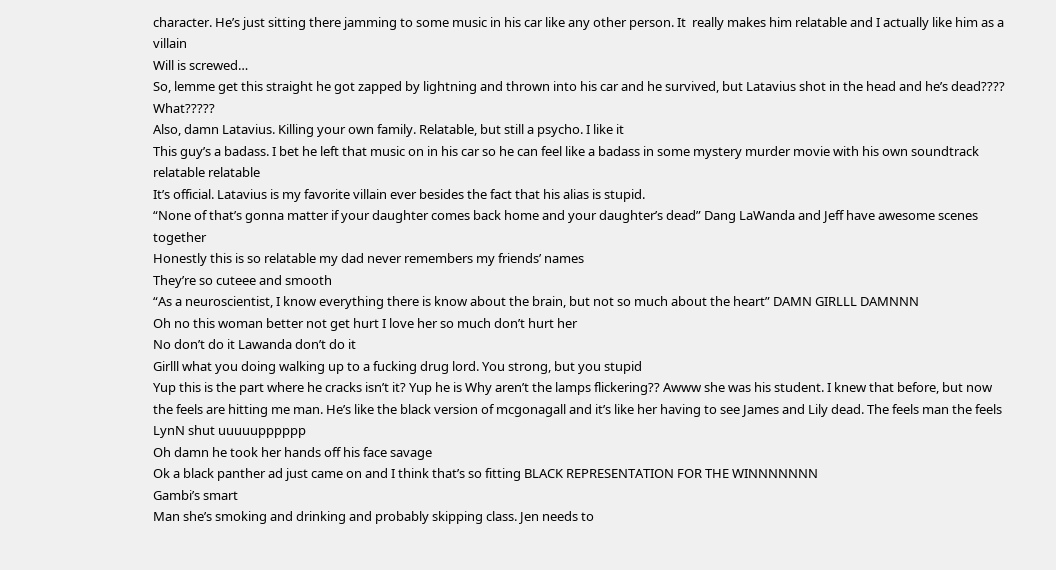character. He’s just sitting there jamming to some music in his car like any other person. It  really makes him relatable and I actually like him as a villain
Will is screwed…
So, lemme get this straight he got zapped by lightning and thrown into his car and he survived, but Latavius shot in the head and he’s dead???? What?????
Also, damn Latavius. Killing your own family. Relatable, but still a psycho. I like it
This guy’s a badass. I bet he left that music on in his car so he can feel like a badass in some mystery murder movie with his own soundtrack relatable relatable
It’s official. Latavius is my favorite villain ever besides the fact that his alias is stupid.
“None of that’s gonna matter if your daughter comes back home and your daughter’s dead” Dang LaWanda and Jeff have awesome scenes together
Honestly this is so relatable my dad never remembers my friends’ names
They’re so cuteee and smooth
“As a neuroscientist, I know everything there is know about the brain, but not so much about the heart” DAMN GIRLLL DAMNNN
Oh no this woman better not get hurt I love her so much don’t hurt her
No don’t do it Lawanda don’t do it
Girlll what you doing walking up to a fucking drug lord. You strong, but you stupid
Yup this is the part where he cracks isn’t it? Yup he is Why aren’t the lamps flickering?? Awww she was his student. I knew that before, but now the feels are hitting me man. He’s like the black version of mcgonagall and it’s like her having to see James and Lily dead. The feels man the feels LynN shut uuuuupppppp
Oh damn he took her hands off his face savage
Ok a black panther ad just came on and I think that’s so fitting BLACK REPRESENTATION FOR THE WINNNNNNN
Gambi’s smart
Man she’s smoking and drinking and probably skipping class. Jen needs to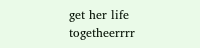get her life togetheerrrr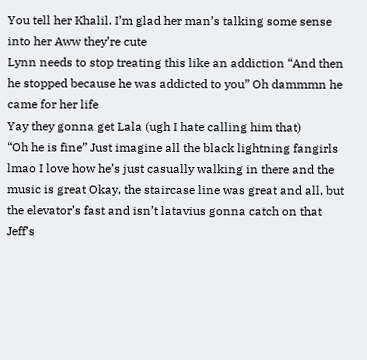You tell her Khalil. I’m glad her man’s talking some sense into her Aww they’re cute
Lynn needs to stop treating this like an addiction “And then he stopped because he was addicted to you” Oh dammmn he came for her life
Yay they gonna get Lala (ugh I hate calling him that)
“Oh he is fine” Just imagine all the black lightning fangirls lmao I love how he’s just casually walking in there and the music is great Okay, the staircase line was great and all, but the elevator’s fast and isn’t latavius gonna catch on that Jeff’s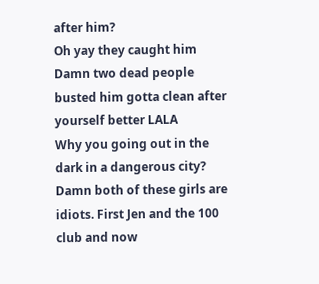after him?
Oh yay they caught him Damn two dead people busted him gotta clean after yourself better LALA
Why you going out in the dark in a dangerous city? Damn both of these girls are idiots. First Jen and the 100 club and now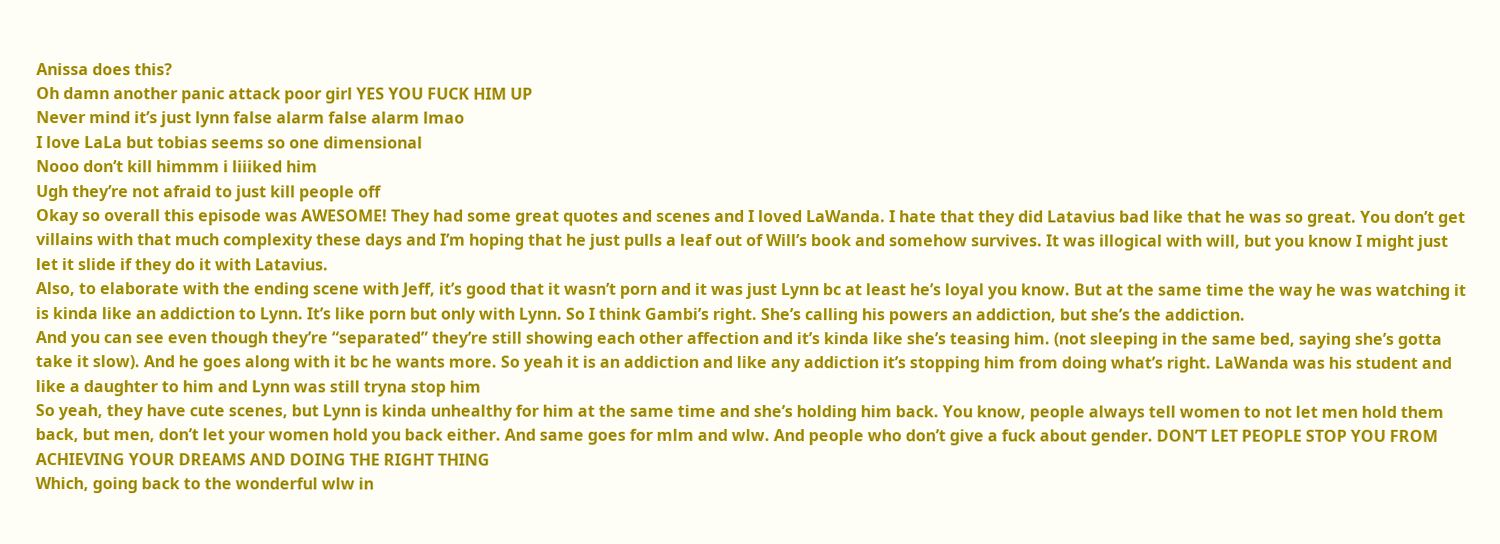Anissa does this?
Oh damn another panic attack poor girl YES YOU FUCK HIM UP
Never mind it’s just lynn false alarm false alarm lmao
I love LaLa but tobias seems so one dimensional
Nooo don’t kill himmm i liiiked him
Ugh they’re not afraid to just kill people off
Okay so overall this episode was AWESOME! They had some great quotes and scenes and I loved LaWanda. I hate that they did Latavius bad like that he was so great. You don’t get villains with that much complexity these days and I’m hoping that he just pulls a leaf out of Will’s book and somehow survives. It was illogical with will, but you know I might just let it slide if they do it with Latavius.
Also, to elaborate with the ending scene with Jeff, it’s good that it wasn’t porn and it was just Lynn bc at least he’s loyal you know. But at the same time the way he was watching it is kinda like an addiction to Lynn. It’s like porn but only with Lynn. So I think Gambi’s right. She’s calling his powers an addiction, but she’s the addiction.
And you can see even though they’re “separated” they’re still showing each other affection and it’s kinda like she’s teasing him. (not sleeping in the same bed, saying she’s gotta take it slow). And he goes along with it bc he wants more. So yeah it is an addiction and like any addiction it’s stopping him from doing what’s right. LaWanda was his student and like a daughter to him and Lynn was still tryna stop him
So yeah, they have cute scenes, but Lynn is kinda unhealthy for him at the same time and she’s holding him back. You know, people always tell women to not let men hold them back, but men, don’t let your women hold you back either. And same goes for mlm and wlw. And people who don’t give a fuck about gender. DON’T LET PEOPLE STOP YOU FROM ACHIEVING YOUR DREAMS AND DOING THE RIGHT THING
Which, going back to the wonderful wlw in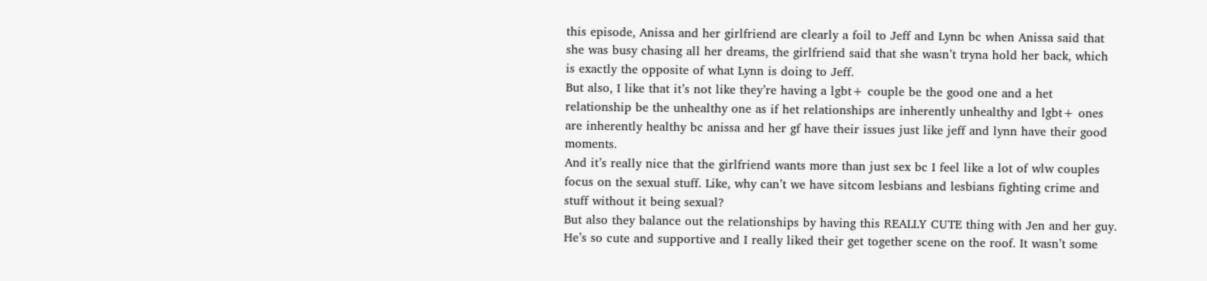this episode, Anissa and her girlfriend are clearly a foil to Jeff and Lynn bc when Anissa said that she was busy chasing all her dreams, the girlfriend said that she wasn’t tryna hold her back, which is exactly the opposite of what Lynn is doing to Jeff.
But also, I like that it’s not like they’re having a lgbt+ couple be the good one and a het relationship be the unhealthy one as if het relationships are inherently unhealthy and lgbt+ ones are inherently healthy bc anissa and her gf have their issues just like jeff and lynn have their good moments.
And it’s really nice that the girlfriend wants more than just sex bc I feel like a lot of wlw couples focus on the sexual stuff. Like, why can’t we have sitcom lesbians and lesbians fighting crime and stuff without it being sexual?
But also they balance out the relationships by having this REALLY CUTE thing with Jen and her guy. He’s so cute and supportive and I really liked their get together scene on the roof. It wasn’t some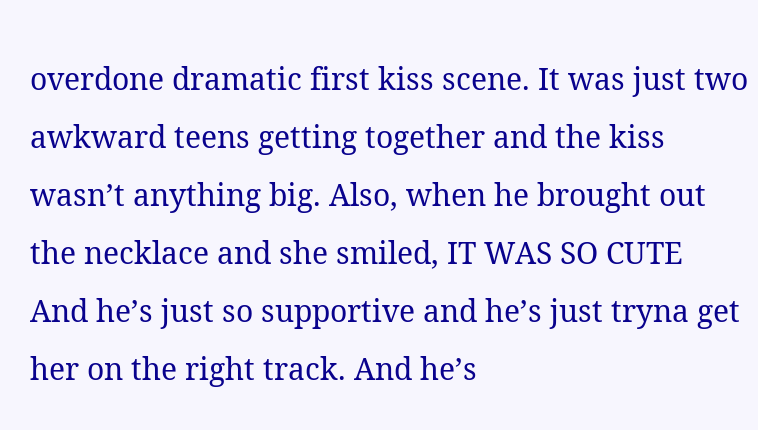overdone dramatic first kiss scene. It was just two awkward teens getting together and the kiss wasn’t anything big. Also, when he brought out the necklace and she smiled, IT WAS SO CUTE
And he’s just so supportive and he’s just tryna get her on the right track. And he’s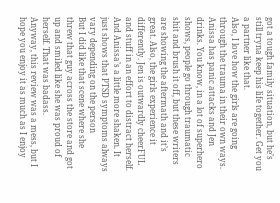got a tough family situation, but he’s still tryna keep his life together. Get you a partner like that.
Also, I love how the girls are going through the trauma in their own ways. Anissa has panic attacks and Jen drinks. You know, in a lot of superhero shows, people go through traumatic shit and brush it off, but these writers are showing the aftermath and it’s great. Also, the girls experience it differently. Jen is outwardly cheerFUL and stuff in an effort to distract herself. And Anissa’s a little more shaken. It just shows that PTSD symptoms always vary depending on the person
But I did like that scene where she threw that guy across the store and got up and smiled like she was proud of herself. That was badass.
Anyway, this review was a mess, but I hope you enjoy it as much as I enjoy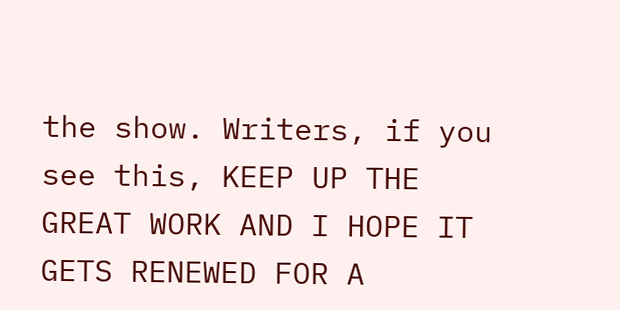the show. Writers, if you see this, KEEP UP THE GREAT WORK AND I HOPE IT GETS RENEWED FOR A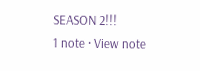SEASON 2!!!
1 note · View note